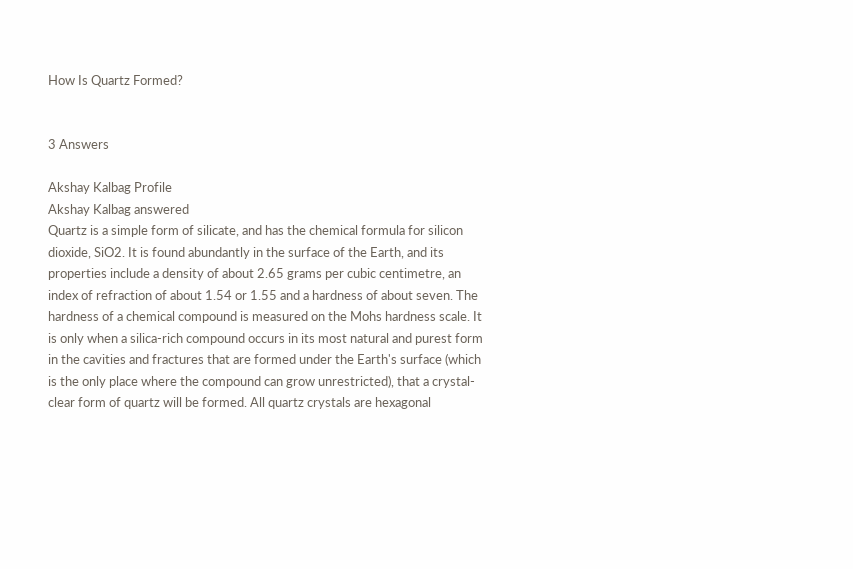How Is Quartz Formed?


3 Answers

Akshay Kalbag Profile
Akshay Kalbag answered
Quartz is a simple form of silicate, and has the chemical formula for silicon dioxide, SiO2. It is found abundantly in the surface of the Earth, and its properties include a density of about 2.65 grams per cubic centimetre, an index of refraction of about 1.54 or 1.55 and a hardness of about seven. The hardness of a chemical compound is measured on the Mohs hardness scale. It is only when a silica-rich compound occurs in its most natural and purest form in the cavities and fractures that are formed under the Earth's surface (which is the only place where the compound can grow unrestricted), that a crystal-clear form of quartz will be formed. All quartz crystals are hexagonal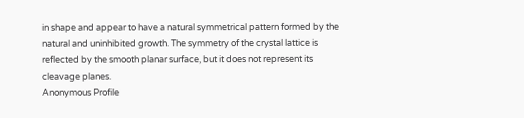in shape and appear to have a natural symmetrical pattern formed by the natural and uninhibited growth. The symmetry of the crystal lattice is reflected by the smooth planar surface, but it does not represent its cleavage planes.
Anonymous Profile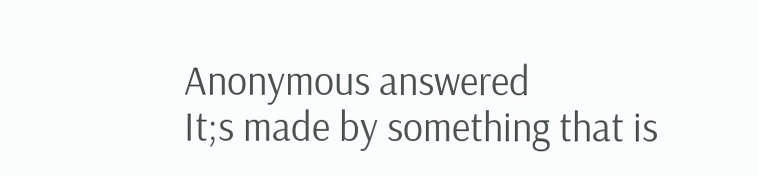Anonymous answered
It;s made by something that is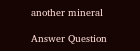another mineral

Answer Question